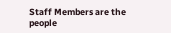Staff Members are the people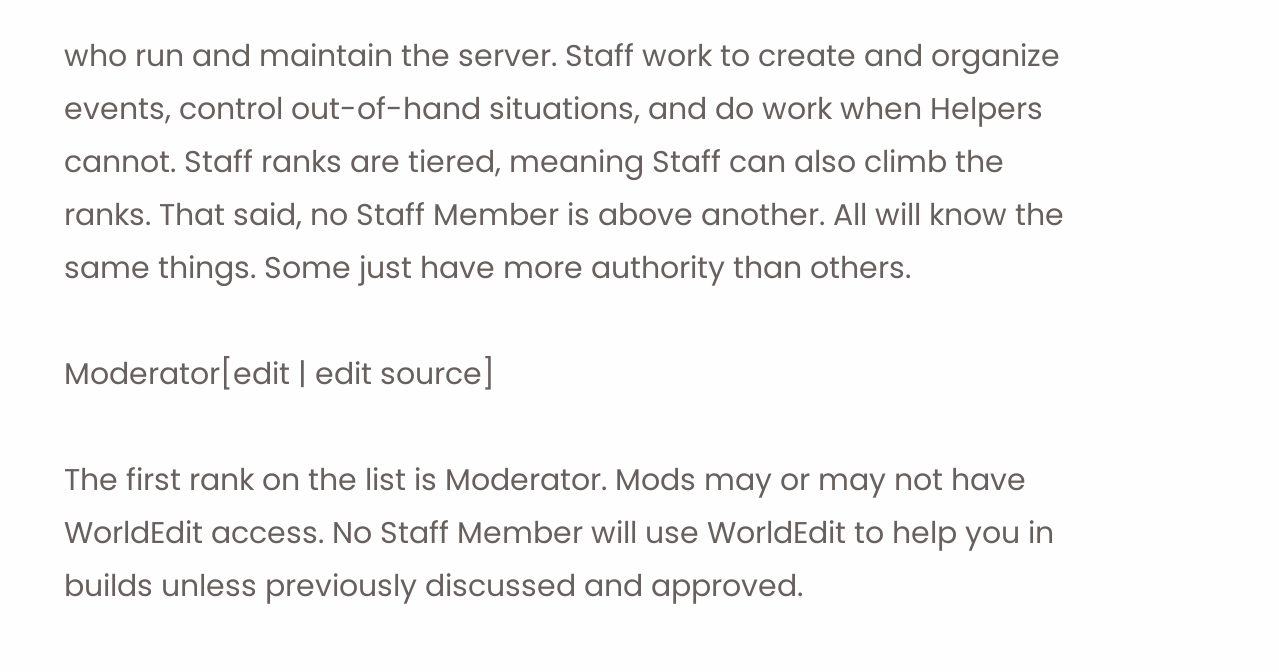who run and maintain the server. Staff work to create and organize events, control out-of-hand situations, and do work when Helpers cannot. Staff ranks are tiered, meaning Staff can also climb the ranks. That said, no Staff Member is above another. All will know the same things. Some just have more authority than others.

Moderator[edit | edit source]

The first rank on the list is Moderator. Mods may or may not have WorldEdit access. No Staff Member will use WorldEdit to help you in builds unless previously discussed and approved.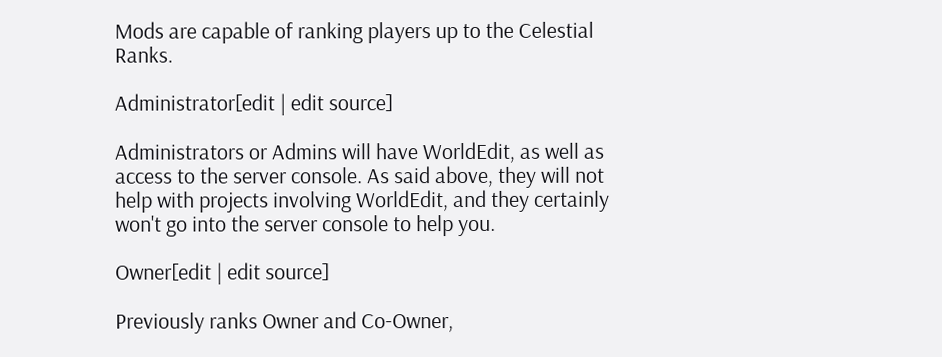Mods are capable of ranking players up to the Celestial Ranks.

Administrator[edit | edit source]

Administrators or Admins will have WorldEdit, as well as access to the server console. As said above, they will not help with projects involving WorldEdit, and they certainly won't go into the server console to help you.

Owner[edit | edit source]

Previously ranks Owner and Co-Owner,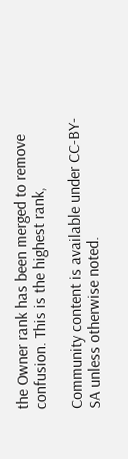the Owner rank has been merged to remove confusion. This is the highest rank,

Community content is available under CC-BY-SA unless otherwise noted.